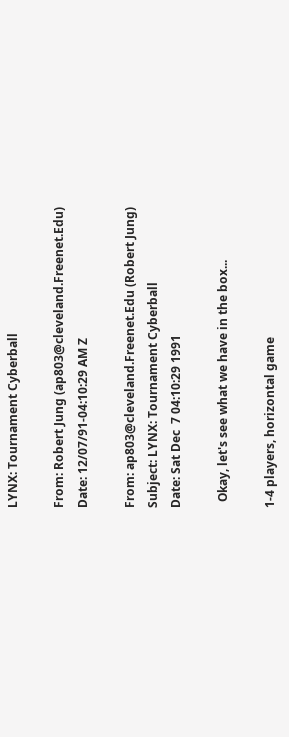LYNX: Tournament Cyberball

From: Robert Jung (ap803@cleveland.Freenet.Edu)
Date: 12/07/91-04:10:29 AM Z

From: ap803@cleveland.Freenet.Edu (Robert Jung)
Subject: LYNX: Tournament Cyberball
Date: Sat Dec  7 04:10:29 1991

  Okay, let's see what we have in the box...

1-4 players, horizontal game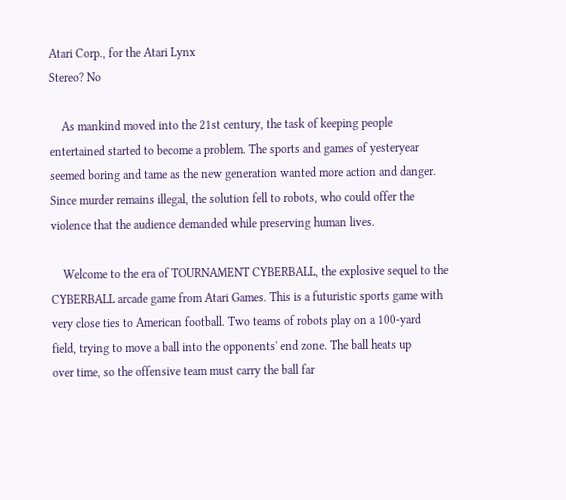Atari Corp., for the Atari Lynx
Stereo? No

    As mankind moved into the 21st century, the task of keeping people
entertained started to become a problem. The sports and games of yesteryear
seemed boring and tame as the new generation wanted more action and danger.
Since murder remains illegal, the solution fell to robots, who could offer the
violence that the audience demanded while preserving human lives.

    Welcome to the era of TOURNAMENT CYBERBALL, the explosive sequel to the
CYBERBALL arcade game from Atari Games. This is a futuristic sports game with
very close ties to American football. Two teams of robots play on a 100-yard
field, trying to move a ball into the opponents' end zone. The ball heats up
over time, so the offensive team must carry the ball far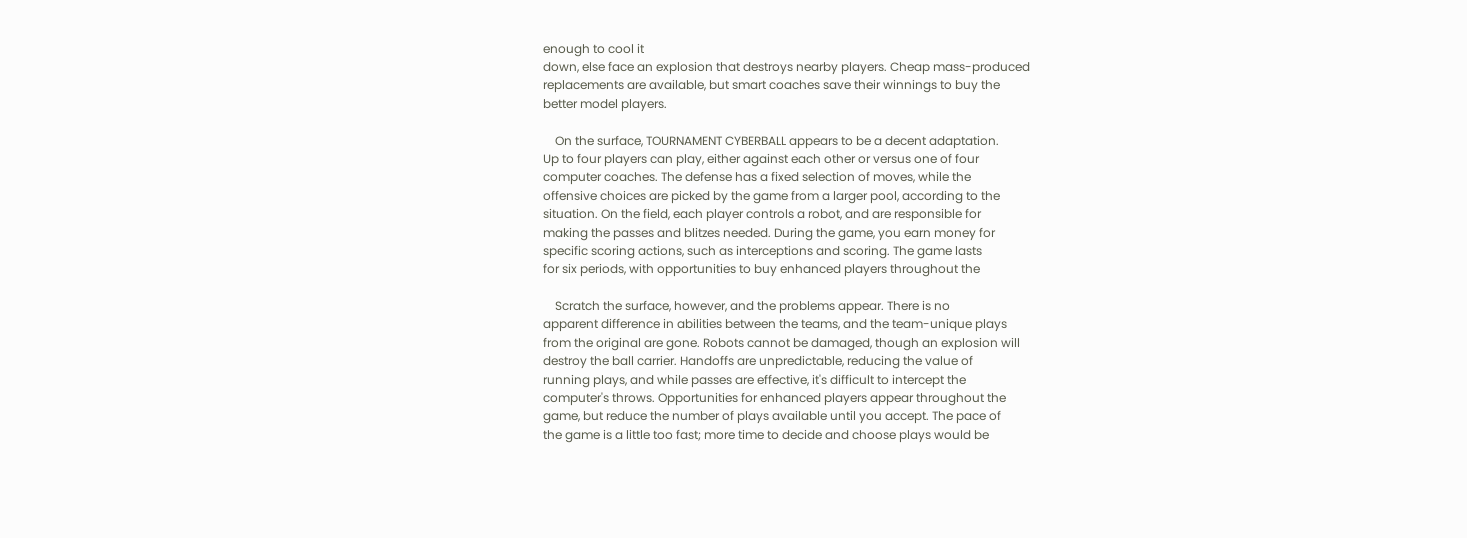enough to cool it
down, else face an explosion that destroys nearby players. Cheap mass-produced
replacements are available, but smart coaches save their winnings to buy the
better model players.

    On the surface, TOURNAMENT CYBERBALL appears to be a decent adaptation.
Up to four players can play, either against each other or versus one of four
computer coaches. The defense has a fixed selection of moves, while the
offensive choices are picked by the game from a larger pool, according to the
situation. On the field, each player controls a robot, and are responsible for
making the passes and blitzes needed. During the game, you earn money for
specific scoring actions, such as interceptions and scoring. The game lasts
for six periods, with opportunities to buy enhanced players throughout the

    Scratch the surface, however, and the problems appear. There is no
apparent difference in abilities between the teams, and the team-unique plays
from the original are gone. Robots cannot be damaged, though an explosion will
destroy the ball carrier. Handoffs are unpredictable, reducing the value of
running plays, and while passes are effective, it's difficult to intercept the
computer's throws. Opportunities for enhanced players appear throughout the
game, but reduce the number of plays available until you accept. The pace of
the game is a little too fast; more time to decide and choose plays would be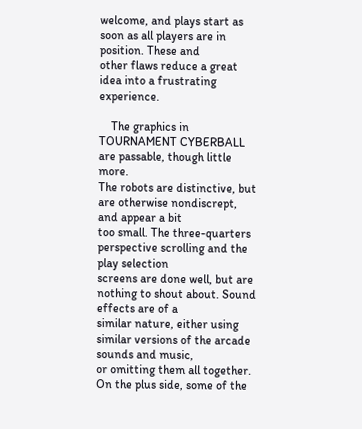welcome, and plays start as soon as all players are in position. These and
other flaws reduce a great idea into a frustrating experience.

    The graphics in TOURNAMENT CYBERBALL are passable, though little more.
The robots are distinctive, but are otherwise nondiscrept, and appear a bit
too small. The three-quarters perspective scrolling and the play selection
screens are done well, but are nothing to shout about. Sound effects are of a
similar nature, either using similar versions of the arcade sounds and music,
or omitting them all together. On the plus side, some of the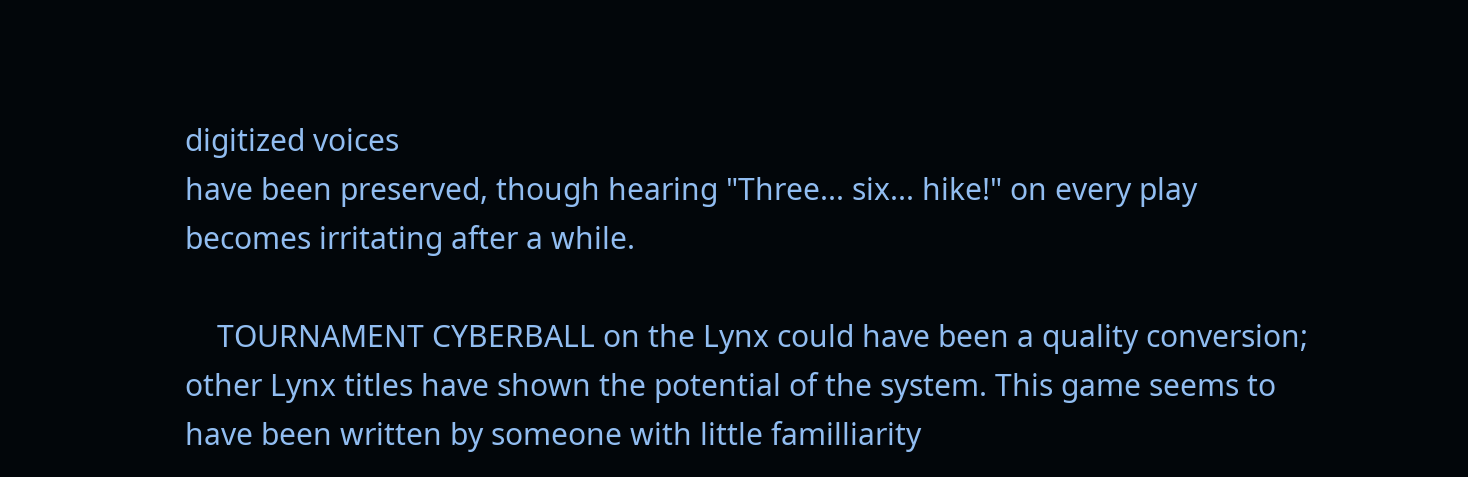digitized voices
have been preserved, though hearing "Three... six... hike!" on every play
becomes irritating after a while.

    TOURNAMENT CYBERBALL on the Lynx could have been a quality conversion;
other Lynx titles have shown the potential of the system. This game seems to
have been written by someone with little familliarity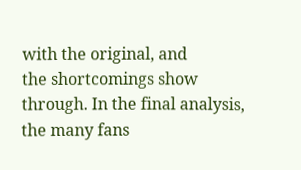with the original, and
the shortcomings show through. In the final analysis, the many fans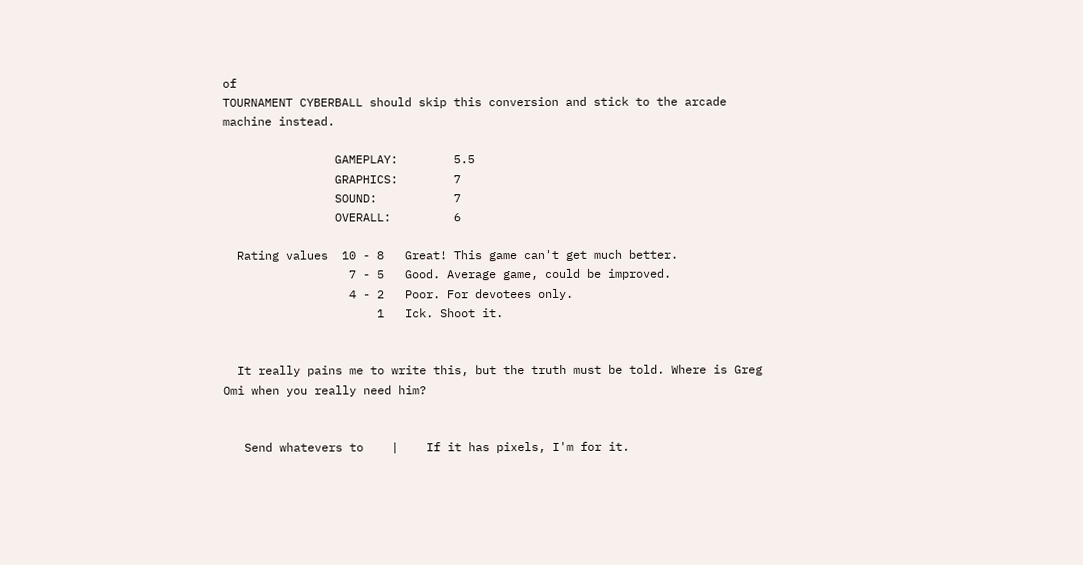of
TOURNAMENT CYBERBALL should skip this conversion and stick to the arcade
machine instead.

                GAMEPLAY:        5.5
                GRAPHICS:        7
                SOUND:           7
                OVERALL:         6

  Rating values  10 - 8   Great! This game can't get much better.
                  7 - 5   Good. Average game, could be improved.
                  4 - 2   Poor. For devotees only.
                      1   Ick. Shoot it.


  It really pains me to write this, but the truth must be told. Where is Greg
Omi when you really need him?


   Send whatevers to    |    If it has pixels, I'm for it.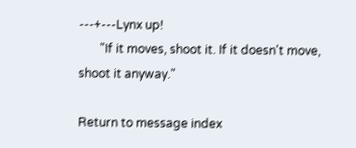---+---Lynx up!
       "If it moves, shoot it. If it doesn't move, shoot it anyway."

Return to message index